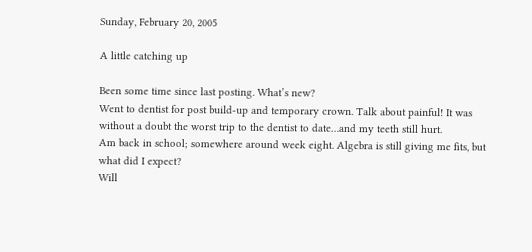Sunday, February 20, 2005

A little catching up

Been some time since last posting. What’s new?
Went to dentist for post build-up and temporary crown. Talk about painful! It was without a doubt the worst trip to the dentist to date…and my teeth still hurt.
Am back in school; somewhere around week eight. Algebra is still giving me fits, but what did I expect?
Will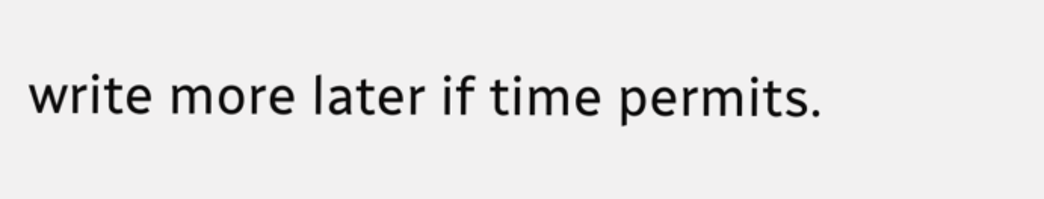write more later if time permits.